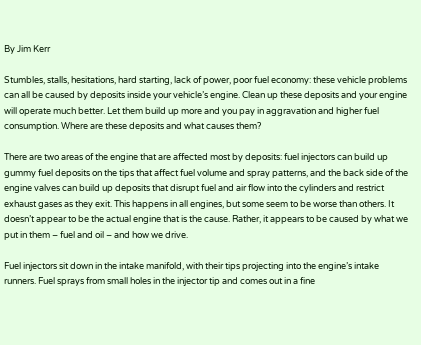By Jim Kerr

Stumbles, stalls, hesitations, hard starting, lack of power, poor fuel economy: these vehicle problems can all be caused by deposits inside your vehicle’s engine. Clean up these deposits and your engine will operate much better. Let them build up more and you pay in aggravation and higher fuel consumption. Where are these deposits and what causes them?

There are two areas of the engine that are affected most by deposits: fuel injectors can build up gummy fuel deposits on the tips that affect fuel volume and spray patterns, and the back side of the engine valves can build up deposits that disrupt fuel and air flow into the cylinders and restrict exhaust gases as they exit. This happens in all engines, but some seem to be worse than others. It doesn’t appear to be the actual engine that is the cause. Rather, it appears to be caused by what we put in them – fuel and oil – and how we drive.

Fuel injectors sit down in the intake manifold, with their tips projecting into the engine’s intake runners. Fuel sprays from small holes in the injector tip and comes out in a fine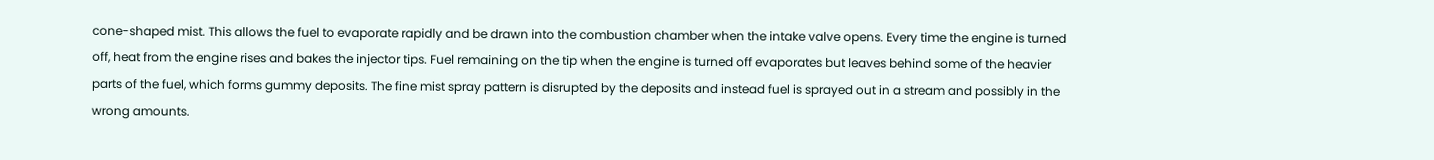cone-shaped mist. This allows the fuel to evaporate rapidly and be drawn into the combustion chamber when the intake valve opens. Every time the engine is turned off, heat from the engine rises and bakes the injector tips. Fuel remaining on the tip when the engine is turned off evaporates but leaves behind some of the heavier parts of the fuel, which forms gummy deposits. The fine mist spray pattern is disrupted by the deposits and instead fuel is sprayed out in a stream and possibly in the wrong amounts.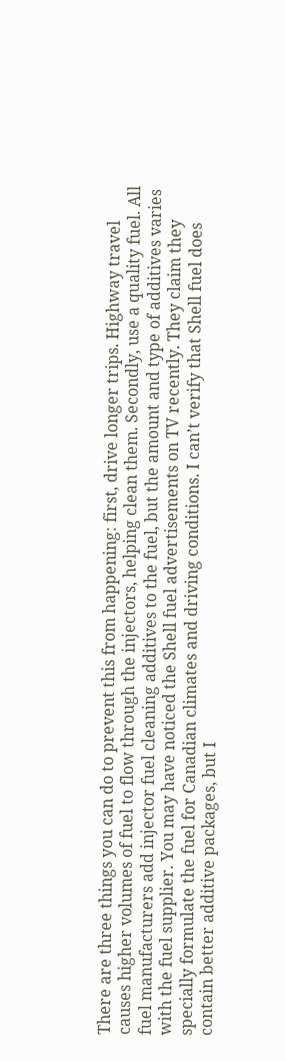There are three things you can do to prevent this from happening: first, drive longer trips. Highway travel causes higher volumes of fuel to flow through the injectors, helping clean them. Secondly, use a quality fuel. All fuel manufacturers add injector fuel cleaning additives to the fuel, but the amount and type of additives varies with the fuel supplier. You may have noticed the Shell fuel advertisements on TV recently. They claim they specially formulate the fuel for Canadian climates and driving conditions. I can’t verify that Shell fuel does contain better additive packages, but I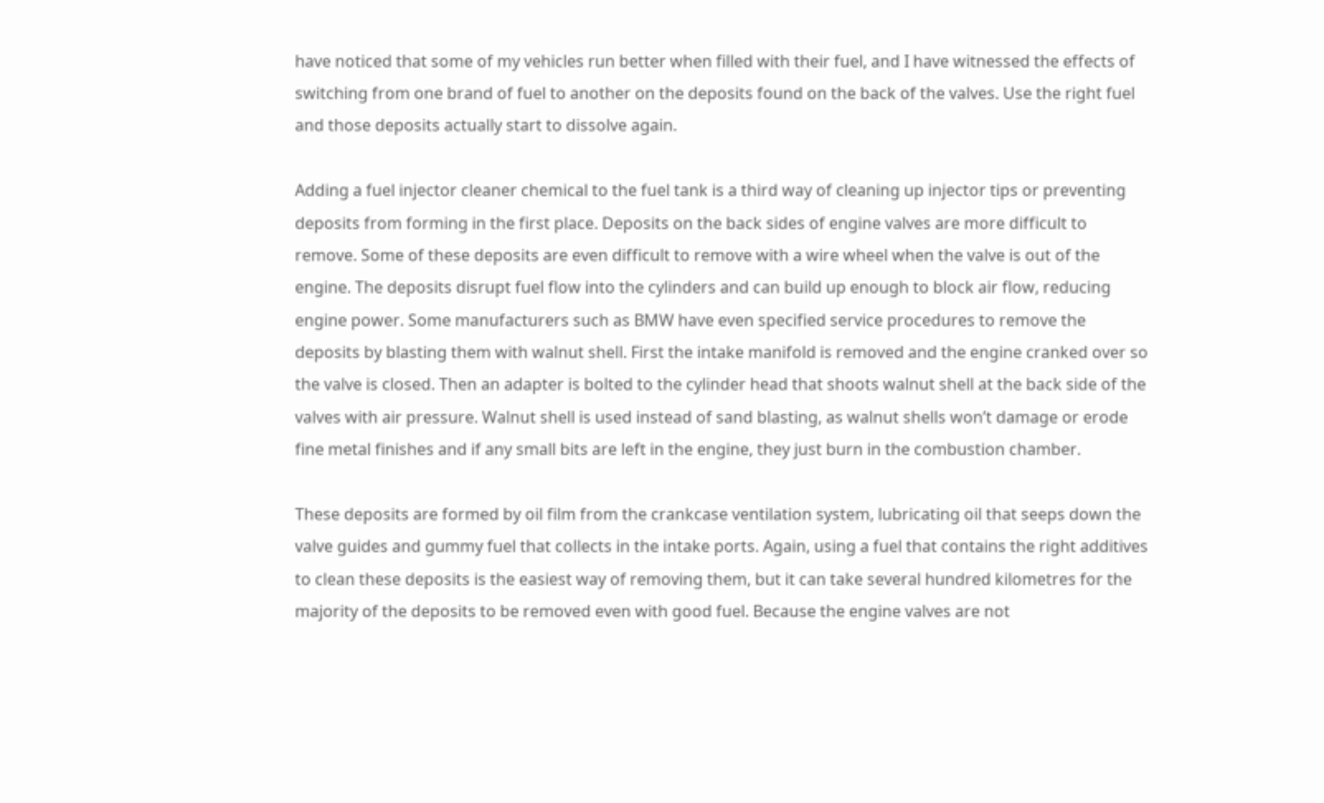have noticed that some of my vehicles run better when filled with their fuel, and I have witnessed the effects of switching from one brand of fuel to another on the deposits found on the back of the valves. Use the right fuel and those deposits actually start to dissolve again.

Adding a fuel injector cleaner chemical to the fuel tank is a third way of cleaning up injector tips or preventing deposits from forming in the first place. Deposits on the back sides of engine valves are more difficult to remove. Some of these deposits are even difficult to remove with a wire wheel when the valve is out of the engine. The deposits disrupt fuel flow into the cylinders and can build up enough to block air flow, reducing engine power. Some manufacturers such as BMW have even specified service procedures to remove the deposits by blasting them with walnut shell. First the intake manifold is removed and the engine cranked over so the valve is closed. Then an adapter is bolted to the cylinder head that shoots walnut shell at the back side of the valves with air pressure. Walnut shell is used instead of sand blasting, as walnut shells won’t damage or erode fine metal finishes and if any small bits are left in the engine, they just burn in the combustion chamber.

These deposits are formed by oil film from the crankcase ventilation system, lubricating oil that seeps down the valve guides and gummy fuel that collects in the intake ports. Again, using a fuel that contains the right additives to clean these deposits is the easiest way of removing them, but it can take several hundred kilometres for the majority of the deposits to be removed even with good fuel. Because the engine valves are not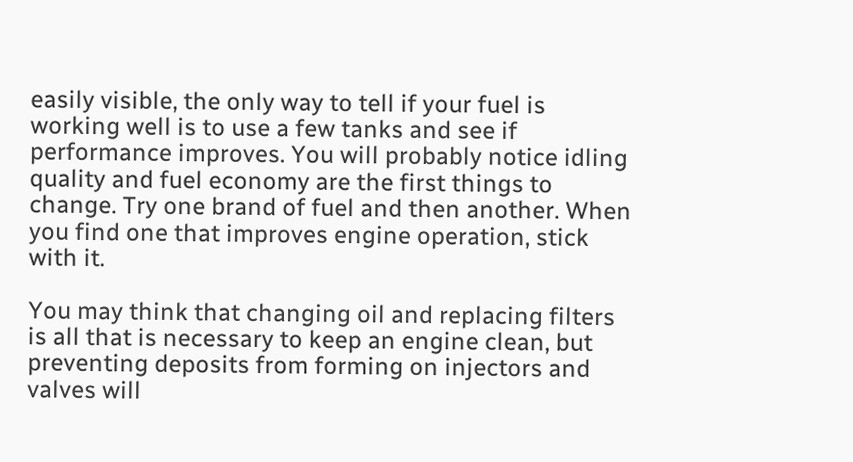easily visible, the only way to tell if your fuel is working well is to use a few tanks and see if performance improves. You will probably notice idling quality and fuel economy are the first things to change. Try one brand of fuel and then another. When you find one that improves engine operation, stick with it.

You may think that changing oil and replacing filters is all that is necessary to keep an engine clean, but preventing deposits from forming on injectors and valves will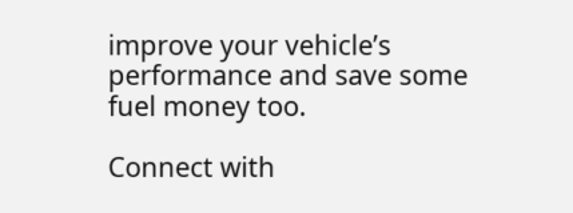improve your vehicle’s performance and save some fuel money too.

Connect with